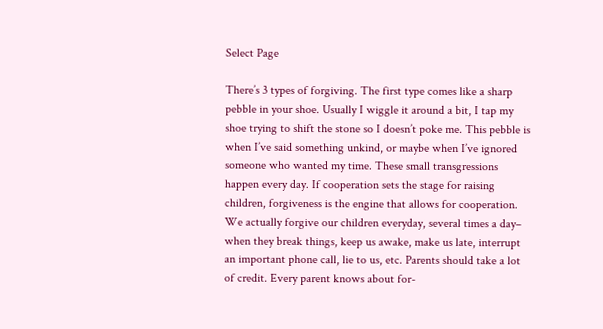Select Page

There’s 3 types of forgiving. The first type comes like a sharp pebble in your shoe. Usually I wiggle it around a bit, I tap my shoe trying to shift the stone so I doesn’t poke me. This pebble is when I’ve said something unkind, or maybe when I’ve ignored someone who wanted my time. These small transgressions happen every day. If cooperation sets the stage for raising children, forgiveness is the engine that allows for cooperation. We actually forgive our children everyday, several times a day– when they break things, keep us awake, make us late, interrupt an important phone call, lie to us, etc. Parents should take a lot of credit. Every parent knows about for-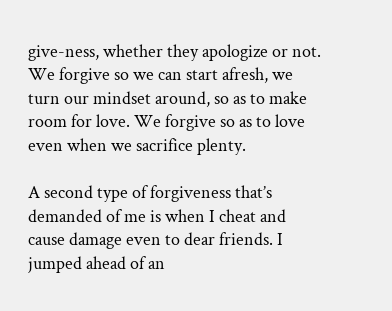give-ness, whether they apologize or not. We forgive so we can start afresh, we turn our mindset around, so as to make room for love. We forgive so as to love even when we sacrifice plenty.

A second type of forgiveness that’s demanded of me is when I cheat and cause damage even to dear friends. I jumped ahead of an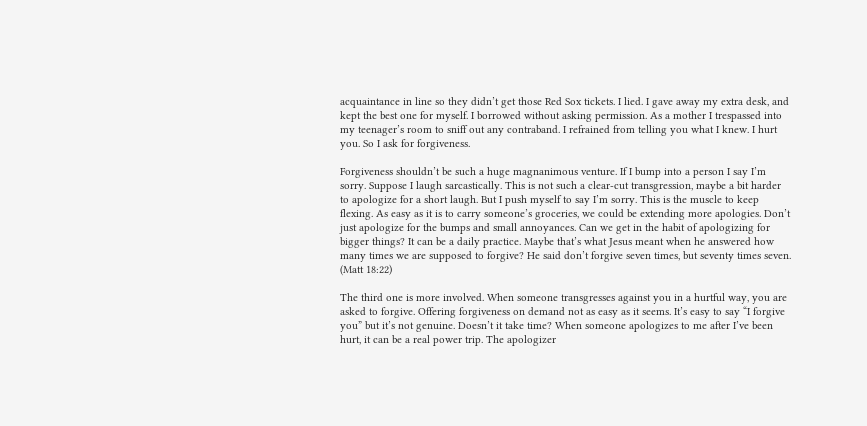acquaintance in line so they didn’t get those Red Sox tickets. I lied. I gave away my extra desk, and kept the best one for myself. I borrowed without asking permission. As a mother I trespassed into my teenager’s room to sniff out any contraband. I refrained from telling you what I knew. I hurt you. So I ask for forgiveness.

Forgiveness shouldn’t be such a huge magnanimous venture. If I bump into a person I say I’m sorry. Suppose I laugh sarcastically. This is not such a clear-cut transgression, maybe a bit harder to apologize for a short laugh. But I push myself to say I’m sorry. This is the muscle to keep flexing. As easy as it is to carry someone’s groceries, we could be extending more apologies. Don’t just apologize for the bumps and small annoyances. Can we get in the habit of apologizing for bigger things? It can be a daily practice. Maybe that’s what Jesus meant when he answered how many times we are supposed to forgive? He said don’t forgive seven times, but seventy times seven. (Matt 18:22)

The third one is more involved. When someone transgresses against you in a hurtful way, you are asked to forgive. Offering forgiveness on demand not as easy as it seems. It’s easy to say “I forgive you” but it’s not genuine. Doesn’t it take time? When someone apologizes to me after I’ve been hurt, it can be a real power trip. The apologizer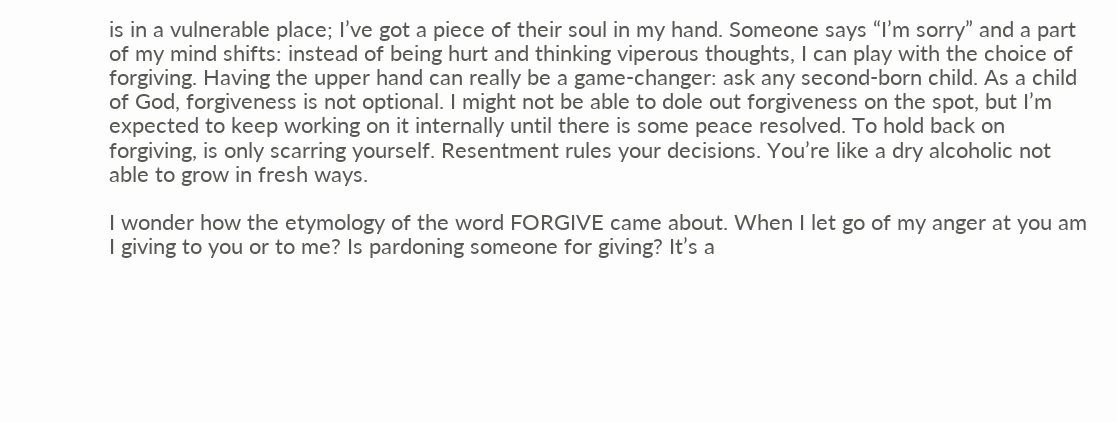is in a vulnerable place; I’ve got a piece of their soul in my hand. Someone says “I’m sorry” and a part of my mind shifts: instead of being hurt and thinking viperous thoughts, I can play with the choice of forgiving. Having the upper hand can really be a game-changer: ask any second-born child. As a child of God, forgiveness is not optional. I might not be able to dole out forgiveness on the spot, but I’m expected to keep working on it internally until there is some peace resolved. To hold back on forgiving, is only scarring yourself. Resentment rules your decisions. You’re like a dry alcoholic not able to grow in fresh ways.

I wonder how the etymology of the word FORGIVE came about. When I let go of my anger at you am I giving to you or to me? Is pardoning someone for giving? It’s a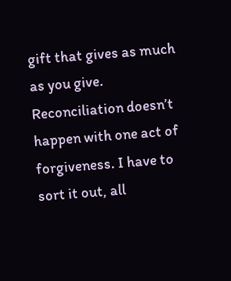gift that gives as much as you give. Reconciliation doesn’t happen with one act of forgiveness. I have to sort it out, all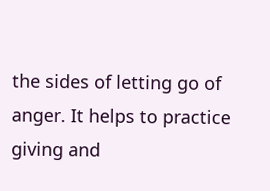the sides of letting go of anger. It helps to practice giving and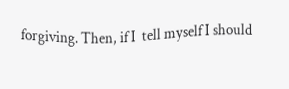forgiving. Then, if I  tell myself I should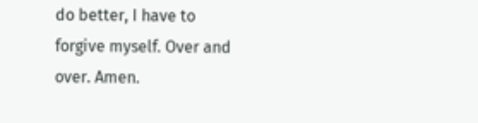do better, I have to forgive myself. Over and over. Amen.